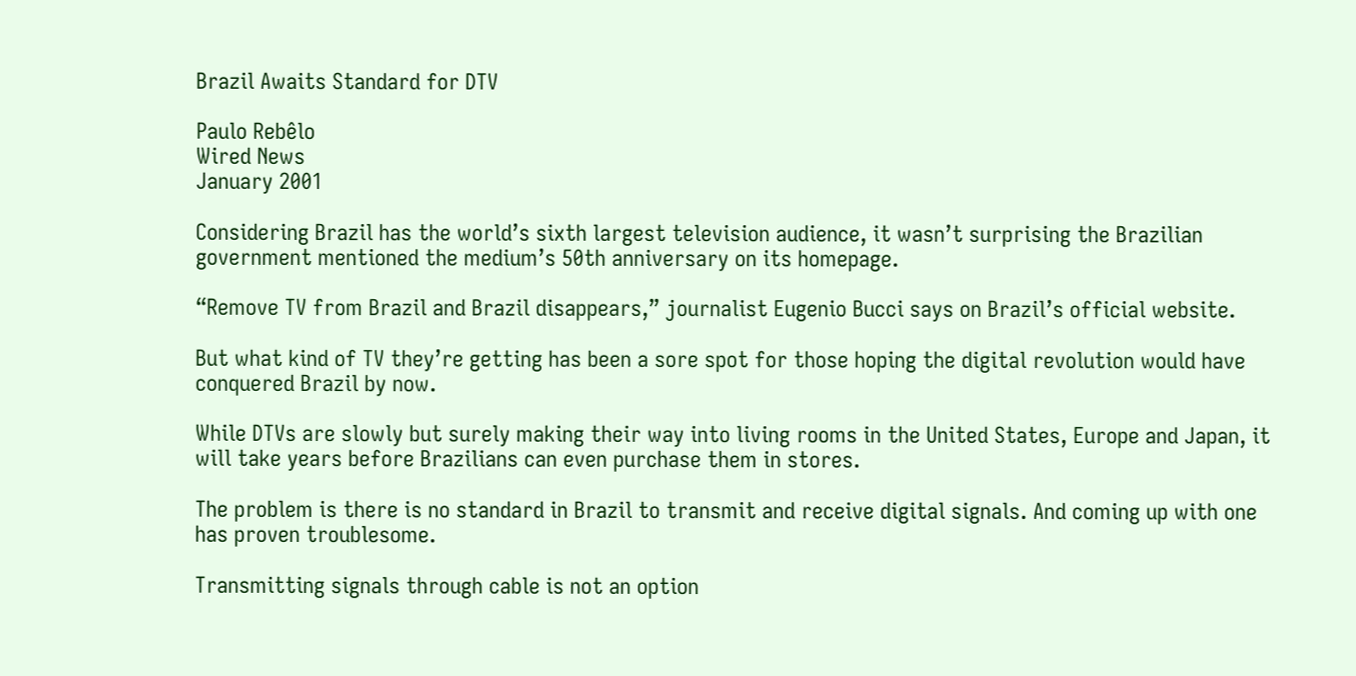Brazil Awaits Standard for DTV

Paulo Rebêlo
Wired News
January 2001

Considering Brazil has the world’s sixth largest television audience, it wasn’t surprising the Brazilian government mentioned the medium’s 50th anniversary on its homepage.

“Remove TV from Brazil and Brazil disappears,” journalist Eugenio Bucci says on Brazil’s official website.

But what kind of TV they’re getting has been a sore spot for those hoping the digital revolution would have conquered Brazil by now.

While DTVs are slowly but surely making their way into living rooms in the United States, Europe and Japan, it will take years before Brazilians can even purchase them in stores.

The problem is there is no standard in Brazil to transmit and receive digital signals. And coming up with one has proven troublesome.

Transmitting signals through cable is not an option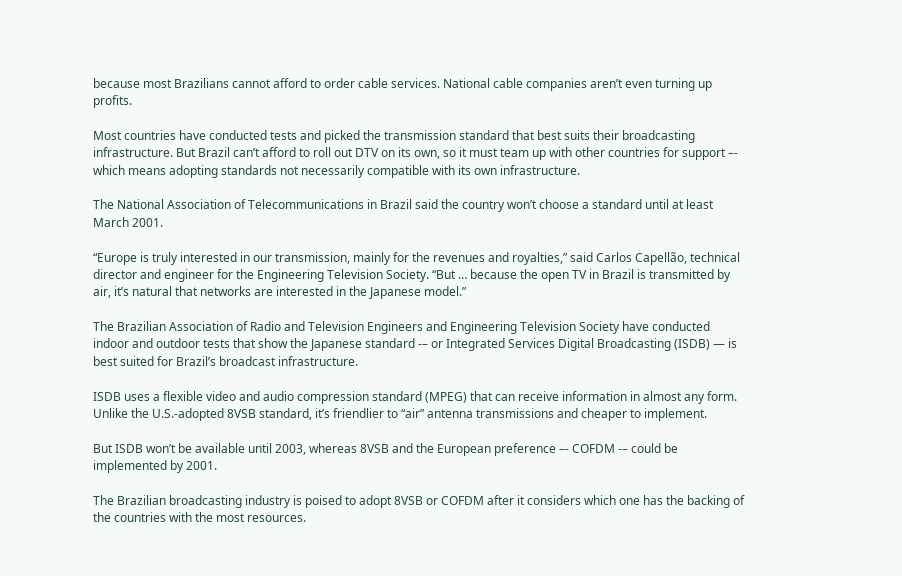because most Brazilians cannot afford to order cable services. National cable companies aren’t even turning up profits.

Most countries have conducted tests and picked the transmission standard that best suits their broadcasting infrastructure. But Brazil can’t afford to roll out DTV on its own, so it must team up with other countries for support –- which means adopting standards not necessarily compatible with its own infrastructure.

The National Association of Telecommunications in Brazil said the country won’t choose a standard until at least March 2001.

“Europe is truly interested in our transmission, mainly for the revenues and royalties,” said Carlos Capellão, technical director and engineer for the Engineering Television Society. “But … because the open TV in Brazil is transmitted by air, it’s natural that networks are interested in the Japanese model.”

The Brazilian Association of Radio and Television Engineers and Engineering Television Society have conducted indoor and outdoor tests that show the Japanese standard -– or Integrated Services Digital Broadcasting (ISDB) — is best suited for Brazil’s broadcast infrastructure.

ISDB uses a flexible video and audio compression standard (MPEG) that can receive information in almost any form. Unlike the U.S.-adopted 8VSB standard, it’s friendlier to “air” antenna transmissions and cheaper to implement.

But ISDB won’t be available until 2003, whereas 8VSB and the European preference –- COFDM -– could be implemented by 2001.

The Brazilian broadcasting industry is poised to adopt 8VSB or COFDM after it considers which one has the backing of the countries with the most resources.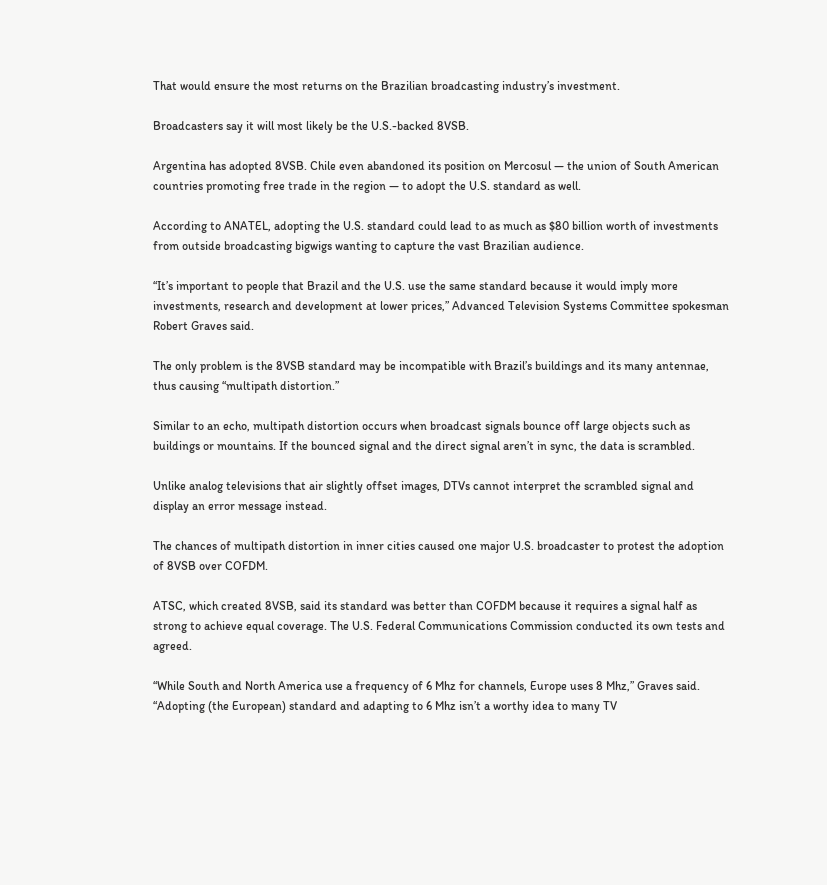That would ensure the most returns on the Brazilian broadcasting industry’s investment.

Broadcasters say it will most likely be the U.S.-backed 8VSB.

Argentina has adopted 8VSB. Chile even abandoned its position on Mercosul — the union of South American countries promoting free trade in the region — to adopt the U.S. standard as well.

According to ANATEL, adopting the U.S. standard could lead to as much as $80 billion worth of investments from outside broadcasting bigwigs wanting to capture the vast Brazilian audience.

“It’s important to people that Brazil and the U.S. use the same standard because it would imply more investments, research and development at lower prices,” Advanced Television Systems Committee spokesman Robert Graves said.

The only problem is the 8VSB standard may be incompatible with Brazil’s buildings and its many antennae, thus causing “multipath distortion.”

Similar to an echo, multipath distortion occurs when broadcast signals bounce off large objects such as buildings or mountains. If the bounced signal and the direct signal aren’t in sync, the data is scrambled.

Unlike analog televisions that air slightly offset images, DTVs cannot interpret the scrambled signal and display an error message instead.

The chances of multipath distortion in inner cities caused one major U.S. broadcaster to protest the adoption of 8VSB over COFDM.

ATSC, which created 8VSB, said its standard was better than COFDM because it requires a signal half as strong to achieve equal coverage. The U.S. Federal Communications Commission conducted its own tests and agreed.

“While South and North America use a frequency of 6 Mhz for channels, Europe uses 8 Mhz,” Graves said. “Adopting (the European) standard and adapting to 6 Mhz isn’t a worthy idea to many TV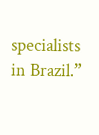specialists in Brazil.”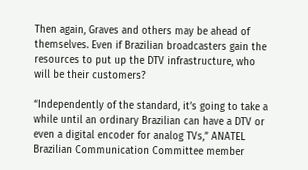Then again, Graves and others may be ahead of themselves. Even if Brazilian broadcasters gain the resources to put up the DTV infrastructure, who will be their customers?

“Independently of the standard, it’s going to take a while until an ordinary Brazilian can have a DTV or even a digital encoder for analog TVs,” ANATEL Brazilian Communication Committee member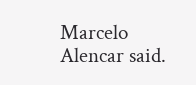Marcelo Alencar said.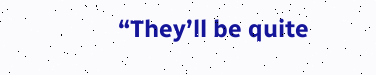“They’ll be quite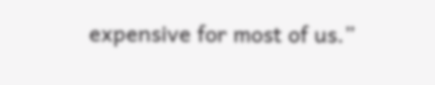expensive for most of us.”